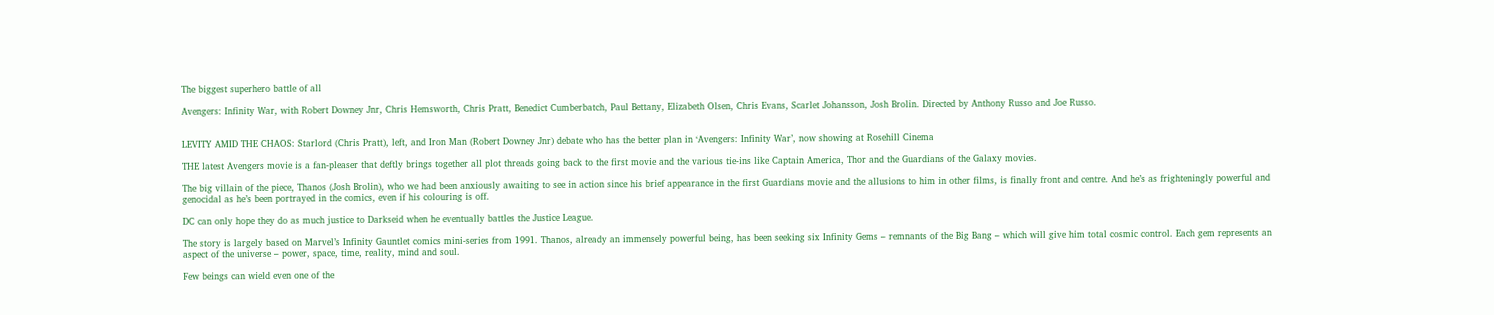The biggest superhero battle of all

Avengers: Infinity War, with Robert Downey Jnr, Chris Hemsworth, Chris Pratt, Benedict Cumberbatch, Paul Bettany, Elizabeth Olsen, Chris Evans, Scarlet Johansson, Josh Brolin. Directed by Anthony Russo and Joe Russo.


LEVITY AMID THE CHAOS: Starlord (Chris Pratt), left, and Iron Man (Robert Downey Jnr) debate who has the better plan in ‘Avengers: Infinity War’, now showing at Rosehill Cinema

THE latest Avengers movie is a fan-pleaser that deftly brings together all plot threads going back to the first movie and the various tie-ins like Captain America, Thor and the Guardians of the Galaxy movies.

The big villain of the piece, Thanos (Josh Brolin), who we had been anxiously awaiting to see in action since his brief appearance in the first Guardians movie and the allusions to him in other films, is finally front and centre. And he’s as frighteningly powerful and genocidal as he’s been portrayed in the comics, even if his colouring is off.

DC can only hope they do as much justice to Darkseid when he eventually battles the Justice League.

The story is largely based on Marvel’s Infinity Gauntlet comics mini-series from 1991. Thanos, already an immensely powerful being, has been seeking six Infinity Gems – remnants of the Big Bang – which will give him total cosmic control. Each gem represents an aspect of the universe – power, space, time, reality, mind and soul.

Few beings can wield even one of the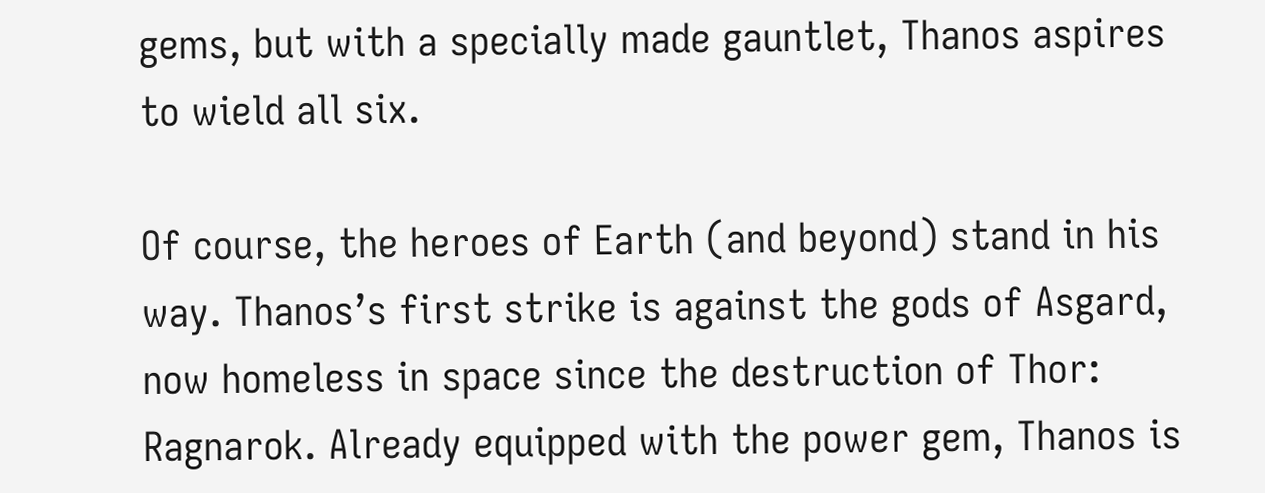gems, but with a specially made gauntlet, Thanos aspires to wield all six.

Of course, the heroes of Earth (and beyond) stand in his way. Thanos’s first strike is against the gods of Asgard, now homeless in space since the destruction of Thor: Ragnarok. Already equipped with the power gem, Thanos is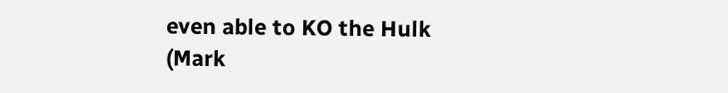even able to KO the Hulk (Mark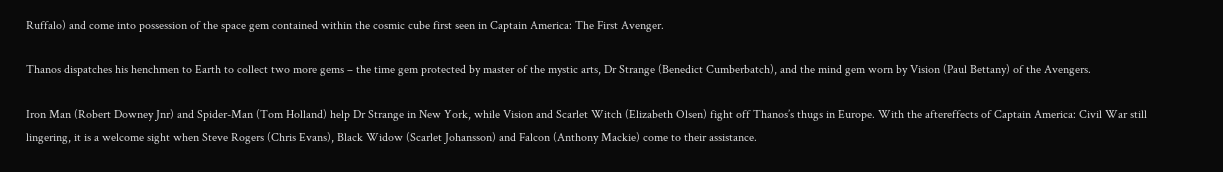Ruffalo) and come into possession of the space gem contained within the cosmic cube first seen in Captain America: The First Avenger.

Thanos dispatches his henchmen to Earth to collect two more gems – the time gem protected by master of the mystic arts, Dr Strange (Benedict Cumberbatch), and the mind gem worn by Vision (Paul Bettany) of the Avengers.

Iron Man (Robert Downey Jnr) and Spider-Man (Tom Holland) help Dr Strange in New York, while Vision and Scarlet Witch (Elizabeth Olsen) fight off Thanos’s thugs in Europe. With the aftereffects of Captain America: Civil War still lingering, it is a welcome sight when Steve Rogers (Chris Evans), Black Widow (Scarlet Johansson) and Falcon (Anthony Mackie) come to their assistance.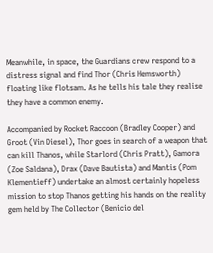Meanwhile, in space, the Guardians crew respond to a distress signal and find Thor (Chris Hemsworth) floating like flotsam. As he tells his tale they realise they have a common enemy.

Accompanied by Rocket Raccoon (Bradley Cooper) and Groot (Vin Diesel), Thor goes in search of a weapon that can kill Thanos, while Starlord (Chris Pratt), Gamora (Zoe Saldana), Drax (Dave Bautista) and Mantis (Pom Klementieff) undertake an almost certainly hopeless mission to stop Thanos getting his hands on the reality gem held by The Collector (Benicio del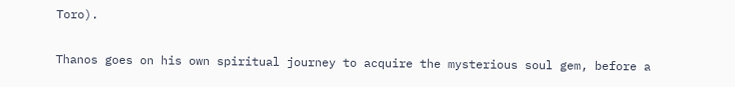Toro).

Thanos goes on his own spiritual journey to acquire the mysterious soul gem, before a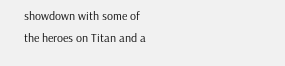showdown with some of the heroes on Titan and a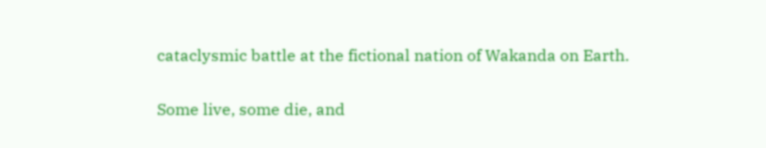cataclysmic battle at the fictional nation of Wakanda on Earth.

Some live, some die, and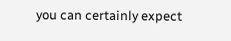you can certainly expect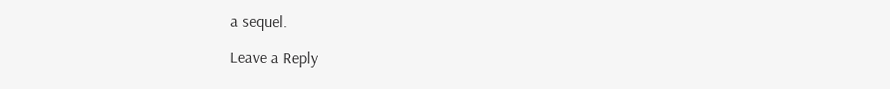a sequel.

Leave a Reply